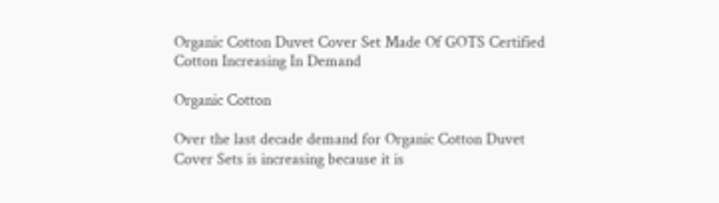Organic Cotton Duvet Cover Set Made Of GOTS Certified Cotton Increasing In Demand

Organic Cotton

Over the last decade demand for Organic Cotton Duvet Cover Sets is increasing because it is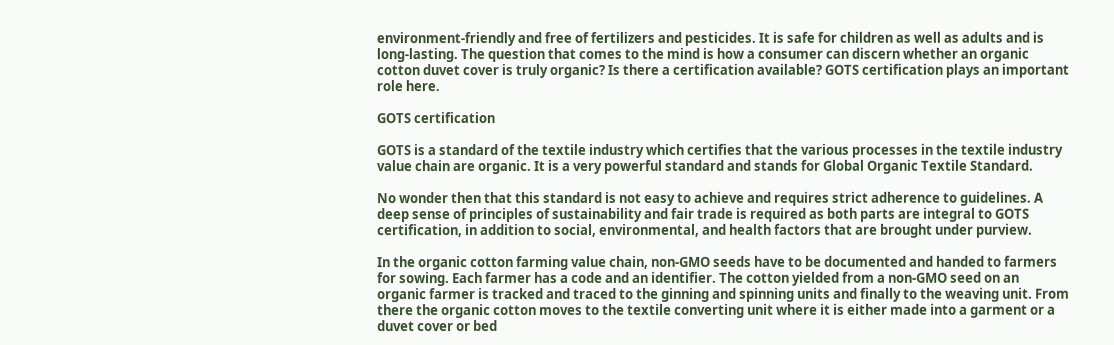environment-friendly and free of fertilizers and pesticides. It is safe for children as well as adults and is long-lasting. The question that comes to the mind is how a consumer can discern whether an organic cotton duvet cover is truly organic? Is there a certification available? GOTS certification plays an important role here.

GOTS certification

GOTS is a standard of the textile industry which certifies that the various processes in the textile industry value chain are organic. It is a very powerful standard and stands for Global Organic Textile Standard.

No wonder then that this standard is not easy to achieve and requires strict adherence to guidelines. A deep sense of principles of sustainability and fair trade is required as both parts are integral to GOTS certification, in addition to social, environmental, and health factors that are brought under purview.

In the organic cotton farming value chain, non-GMO seeds have to be documented and handed to farmers for sowing. Each farmer has a code and an identifier. The cotton yielded from a non-GMO seed on an organic farmer is tracked and traced to the ginning and spinning units and finally to the weaving unit. From there the organic cotton moves to the textile converting unit where it is either made into a garment or a duvet cover or bed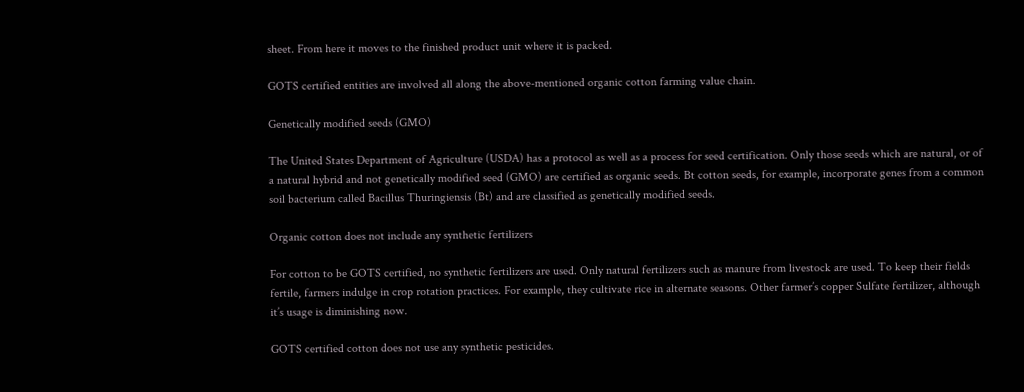sheet. From here it moves to the finished product unit where it is packed.

GOTS certified entities are involved all along the above-mentioned organic cotton farming value chain.

Genetically modified seeds (GMO)

The United States Department of Agriculture (USDA) has a protocol as well as a process for seed certification. Only those seeds which are natural, or of a natural hybrid and not genetically modified seed (GMO) are certified as organic seeds. Bt cotton seeds, for example, incorporate genes from a common soil bacterium called Bacillus Thuringiensis (Bt) and are classified as genetically modified seeds.

Organic cotton does not include any synthetic fertilizers

For cotton to be GOTS certified, no synthetic fertilizers are used. Only natural fertilizers such as manure from livestock are used. To keep their fields fertile, farmers indulge in crop rotation practices. For example, they cultivate rice in alternate seasons. Other farmer’s copper Sulfate fertilizer, although it’s usage is diminishing now.

GOTS certified cotton does not use any synthetic pesticides.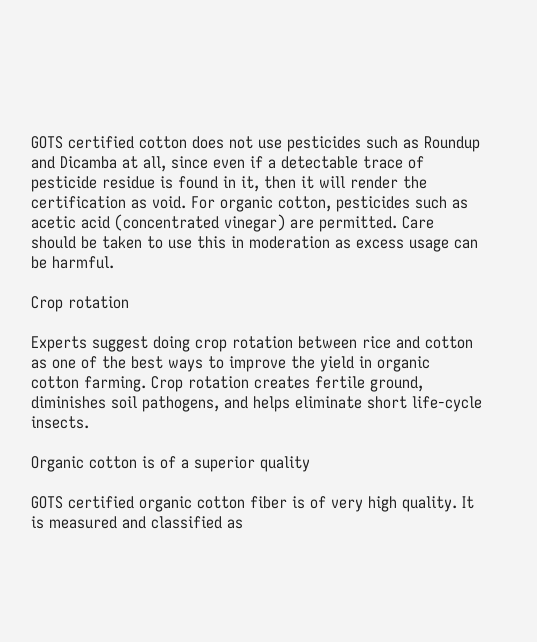GOTS certified cotton does not use pesticides such as Roundup and Dicamba at all, since even if a detectable trace of pesticide residue is found in it, then it will render the certification as void. For organic cotton, pesticides such as acetic acid (concentrated vinegar) are permitted. Care should be taken to use this in moderation as excess usage can be harmful.

Crop rotation

Experts suggest doing crop rotation between rice and cotton as one of the best ways to improve the yield in organic cotton farming. Crop rotation creates fertile ground, diminishes soil pathogens, and helps eliminate short life-cycle insects.

Organic cotton is of a superior quality

GOTS certified organic cotton fiber is of very high quality. It is measured and classified as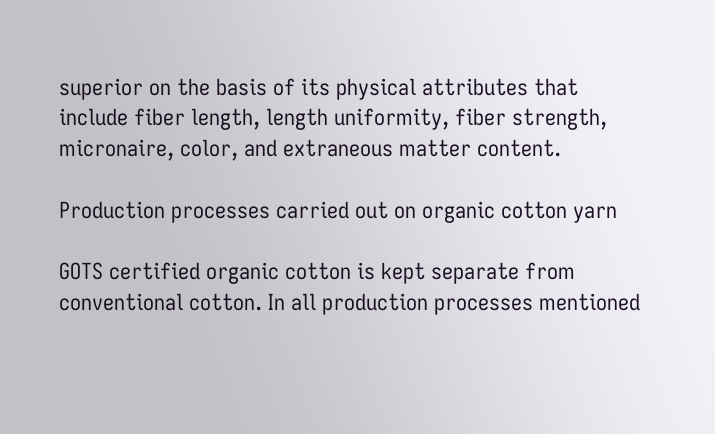superior on the basis of its physical attributes that include fiber length, length uniformity, fiber strength, micronaire, color, and extraneous matter content.

Production processes carried out on organic cotton yarn

GOTS certified organic cotton is kept separate from conventional cotton. In all production processes mentioned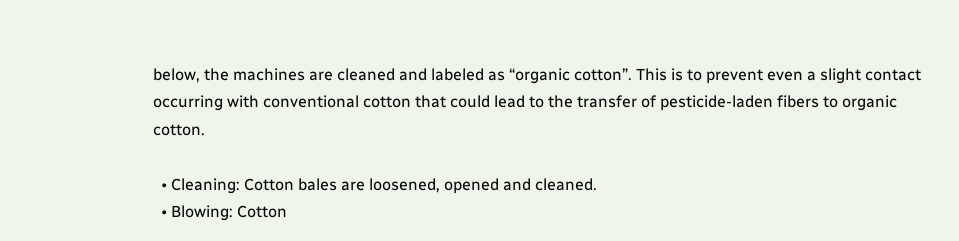below, the machines are cleaned and labeled as “organic cotton”. This is to prevent even a slight contact occurring with conventional cotton that could lead to the transfer of pesticide-laden fibers to organic cotton.

  • Cleaning: Cotton bales are loosened, opened and cleaned.
  • Blowing: Cotton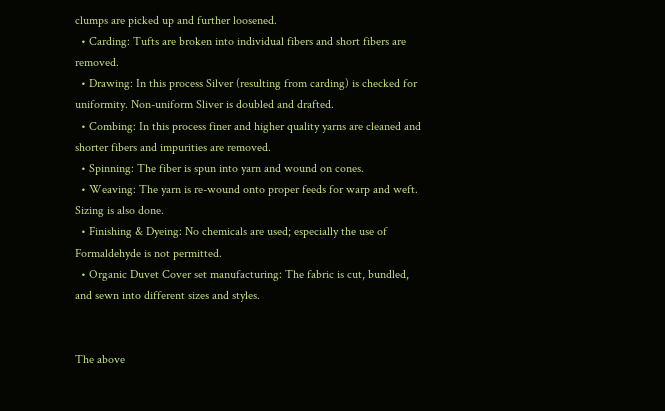clumps are picked up and further loosened.
  • Carding: Tufts are broken into individual fibers and short fibers are removed.
  • Drawing: In this process Silver (resulting from carding) is checked for uniformity. Non-uniform Sliver is doubled and drafted.
  • Combing: In this process finer and higher quality yarns are cleaned and shorter fibers and impurities are removed.
  • Spinning: The fiber is spun into yarn and wound on cones.
  • Weaving: The yarn is re-wound onto proper feeds for warp and weft. Sizing is also done.
  • Finishing & Dyeing: No chemicals are used; especially the use of Formaldehyde is not permitted.
  • Organic Duvet Cover set manufacturing: The fabric is cut, bundled, and sewn into different sizes and styles.


The above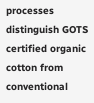processes distinguish GOTS certified organic cotton from conventional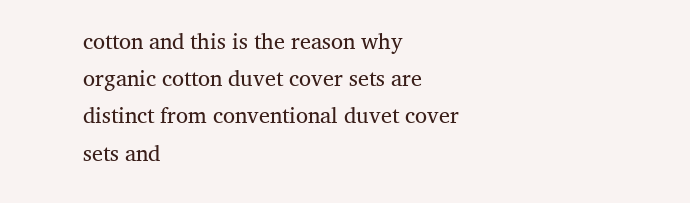cotton and this is the reason why organic cotton duvet cover sets are distinct from conventional duvet cover sets and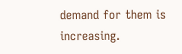demand for them is increasing.